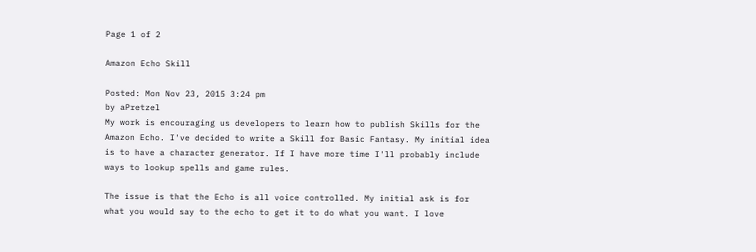Page 1 of 2

Amazon Echo Skill

Posted: Mon Nov 23, 2015 3:24 pm
by aPretzel
My work is encouraging us developers to learn how to publish Skills for the Amazon Echo. I've decided to write a Skill for Basic Fantasy. My initial idea is to have a character generator. If I have more time I'll probably include ways to lookup spells and game rules.

The issue is that the Echo is all voice controlled. My initial ask is for what you would say to the echo to get it to do what you want. I love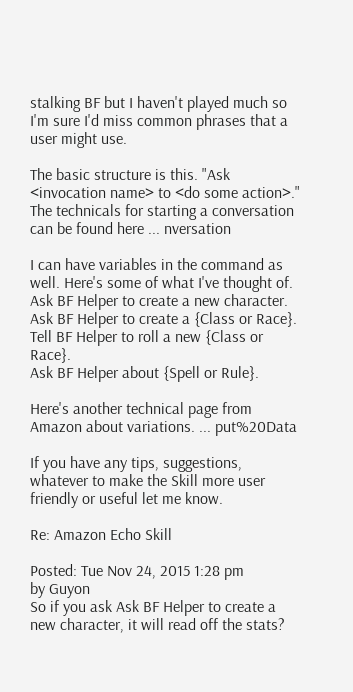stalking BF but I haven't played much so I'm sure I'd miss common phrases that a user might use.

The basic structure is this. "Ask <invocation name> to <do some action>." The technicals for starting a conversation can be found here ... nversation

I can have variables in the command as well. Here's some of what I've thought of.
Ask BF Helper to create a new character.
Ask BF Helper to create a {Class or Race}.
Tell BF Helper to roll a new {Class or Race}.
Ask BF Helper about {Spell or Rule}.

Here's another technical page from Amazon about variations. ... put%20Data

If you have any tips, suggestions, whatever to make the Skill more user friendly or useful let me know.

Re: Amazon Echo Skill

Posted: Tue Nov 24, 2015 1:28 pm
by Guyon
So if you ask Ask BF Helper to create a new character, it will read off the stats?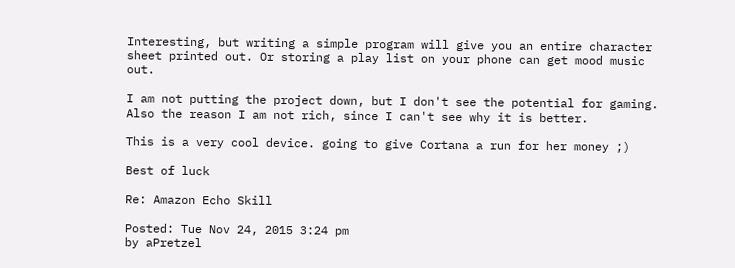Interesting, but writing a simple program will give you an entire character sheet printed out. Or storing a play list on your phone can get mood music out.

I am not putting the project down, but I don't see the potential for gaming. Also the reason I am not rich, since I can't see why it is better.

This is a very cool device. going to give Cortana a run for her money ;)

Best of luck

Re: Amazon Echo Skill

Posted: Tue Nov 24, 2015 3:24 pm
by aPretzel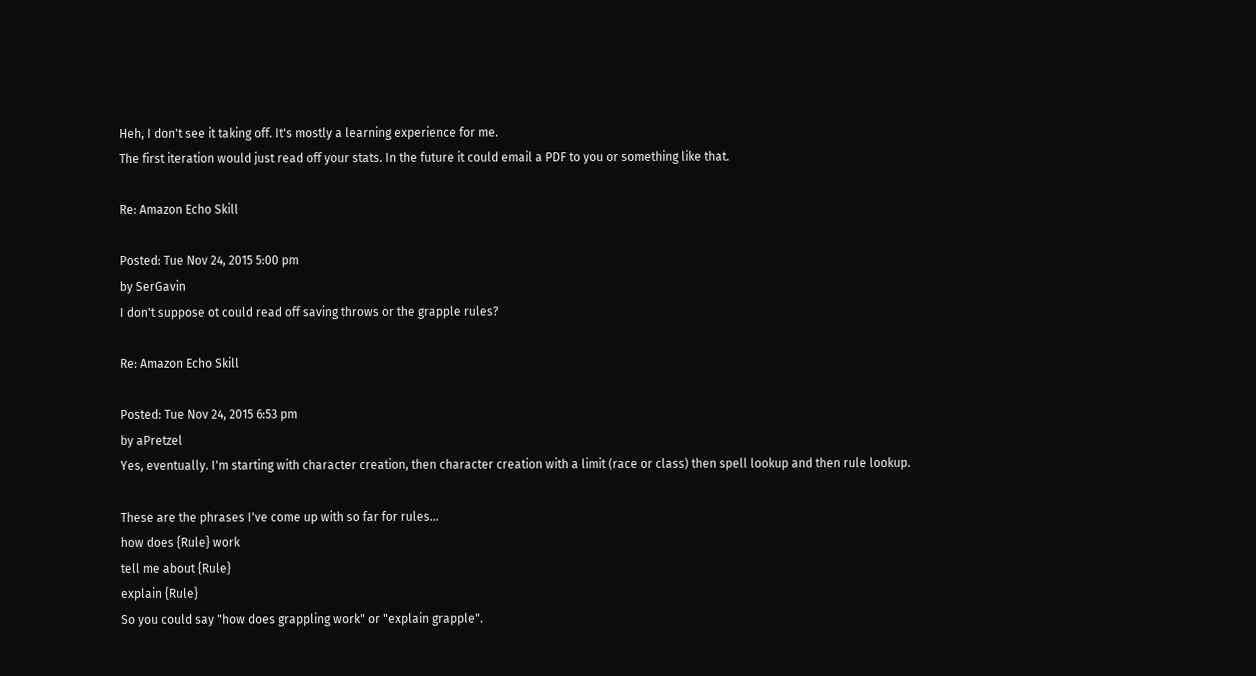Heh, I don't see it taking off. It's mostly a learning experience for me.
The first iteration would just read off your stats. In the future it could email a PDF to you or something like that.

Re: Amazon Echo Skill

Posted: Tue Nov 24, 2015 5:00 pm
by SerGavin
I don't suppose ot could read off saving throws or the grapple rules?

Re: Amazon Echo Skill

Posted: Tue Nov 24, 2015 6:53 pm
by aPretzel
Yes, eventually. I'm starting with character creation, then character creation with a limit (race or class) then spell lookup and then rule lookup.

These are the phrases I've come up with so far for rules...
how does {Rule} work
tell me about {Rule}
explain {Rule}
So you could say "how does grappling work" or "explain grapple".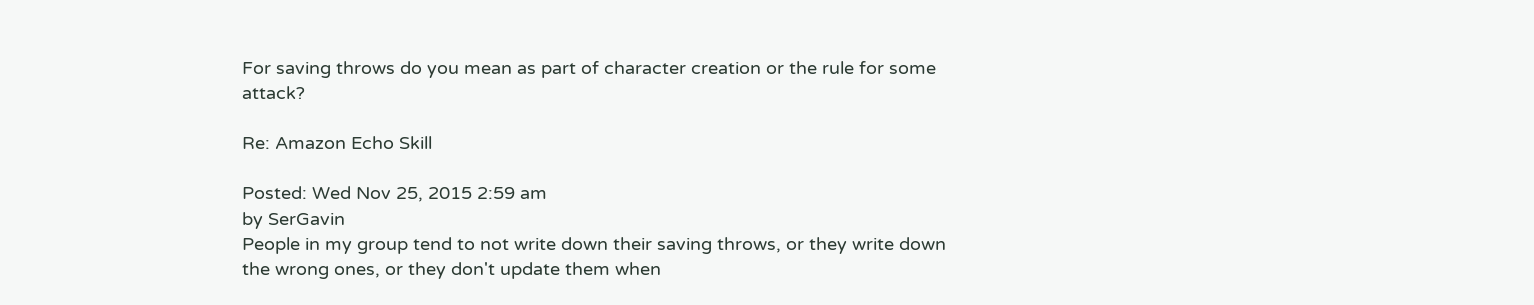For saving throws do you mean as part of character creation or the rule for some attack?

Re: Amazon Echo Skill

Posted: Wed Nov 25, 2015 2:59 am
by SerGavin
People in my group tend to not write down their saving throws, or they write down the wrong ones, or they don't update them when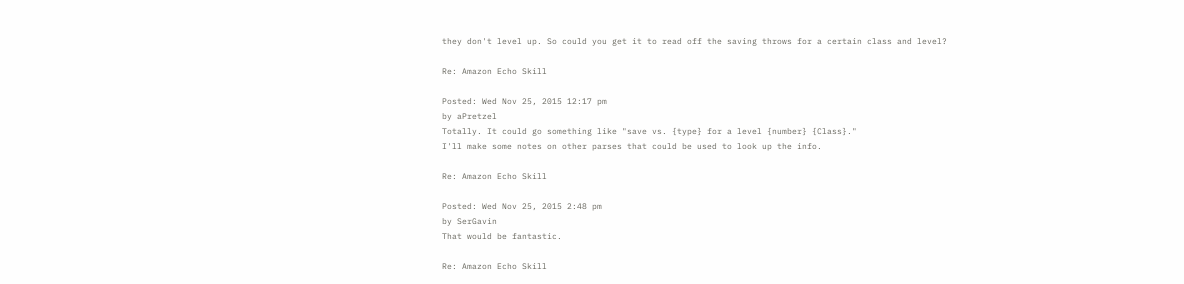they don't level up. So could you get it to read off the saving throws for a certain class and level?

Re: Amazon Echo Skill

Posted: Wed Nov 25, 2015 12:17 pm
by aPretzel
Totally. It could go something like "save vs. {type} for a level {number} {Class}."
I'll make some notes on other parses that could be used to look up the info.

Re: Amazon Echo Skill

Posted: Wed Nov 25, 2015 2:48 pm
by SerGavin
That would be fantastic.

Re: Amazon Echo Skill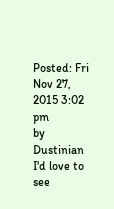Posted: Fri Nov 27, 2015 3:02 pm
by Dustinian
I'd love to see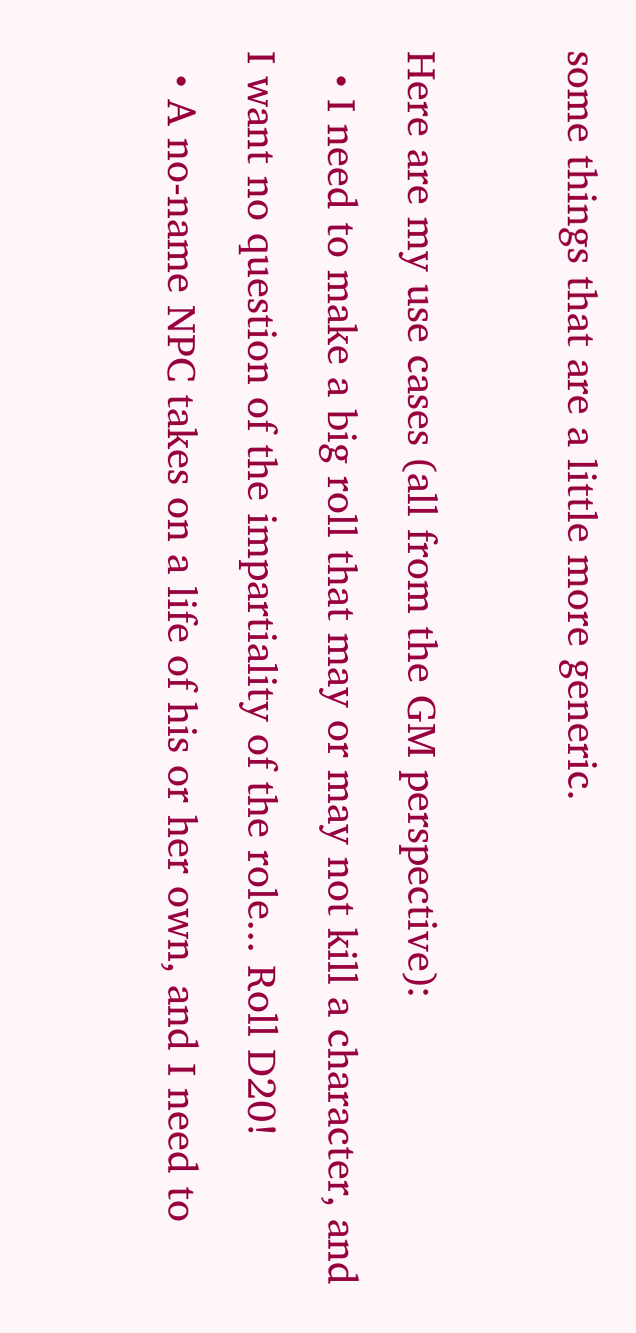some things that are a little more generic.

Here are my use cases (all from the GM perspective):
  • I need to make a big roll that may or may not kill a character, and I want no question of the impartiality of the role... Roll D20!
  • A no-name NPC takes on a life of his or her own, and I need to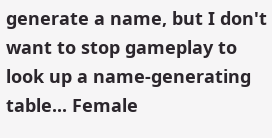generate a name, but I don't want to stop gameplay to look up a name-generating table... Female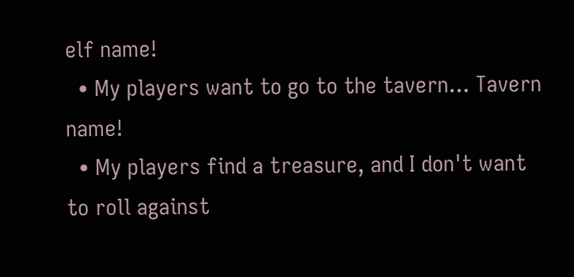elf name!
  • My players want to go to the tavern... Tavern name!
  • My players find a treasure, and I don't want to roll against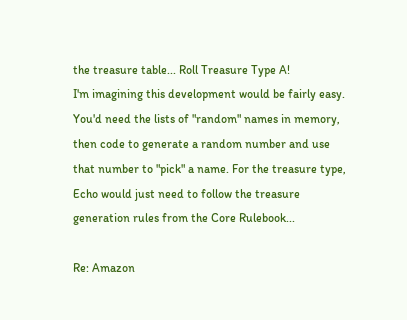the treasure table... Roll Treasure Type A!
I'm imagining this development would be fairly easy. You'd need the lists of "random" names in memory, then code to generate a random number and use that number to "pick" a name. For the treasure type, Echo would just need to follow the treasure generation rules from the Core Rulebook...

Re: Amazon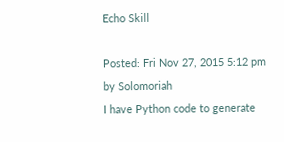Echo Skill

Posted: Fri Nov 27, 2015 5:12 pm
by Solomoriah
I have Python code to generate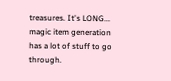treasures. It's LONG... magic item generation has a lot of stuff to go through.